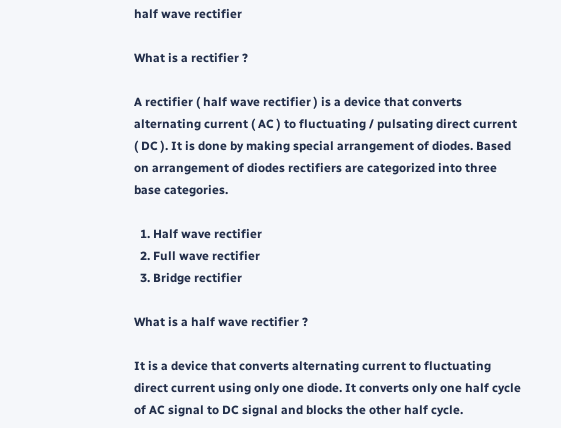half wave rectifier

What is a rectifier ?

A rectifier ( half wave rectifier ) is a device that converts alternating current ( AC ) to fluctuating / pulsating direct current ( DC ). It is done by making special arrangement of diodes. Based on arrangement of diodes rectifiers are categorized into three base categories.

  1. Half wave rectifier
  2. Full wave rectifier
  3. Bridge rectifier

What is a half wave rectifier ?

It is a device that converts alternating current to fluctuating direct current using only one diode. It converts only one half cycle of AC signal to DC signal and blocks the other half cycle.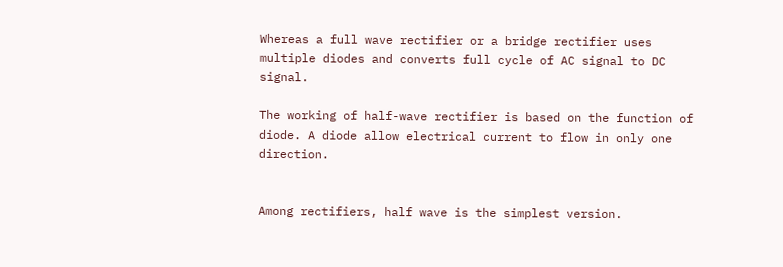Whereas a full wave rectifier or a bridge rectifier uses multiple diodes and converts full cycle of AC signal to DC signal.

The working of half-wave rectifier is based on the function of diode. A diode allow electrical current to flow in only one direction.


Among rectifiers, half wave is the simplest version.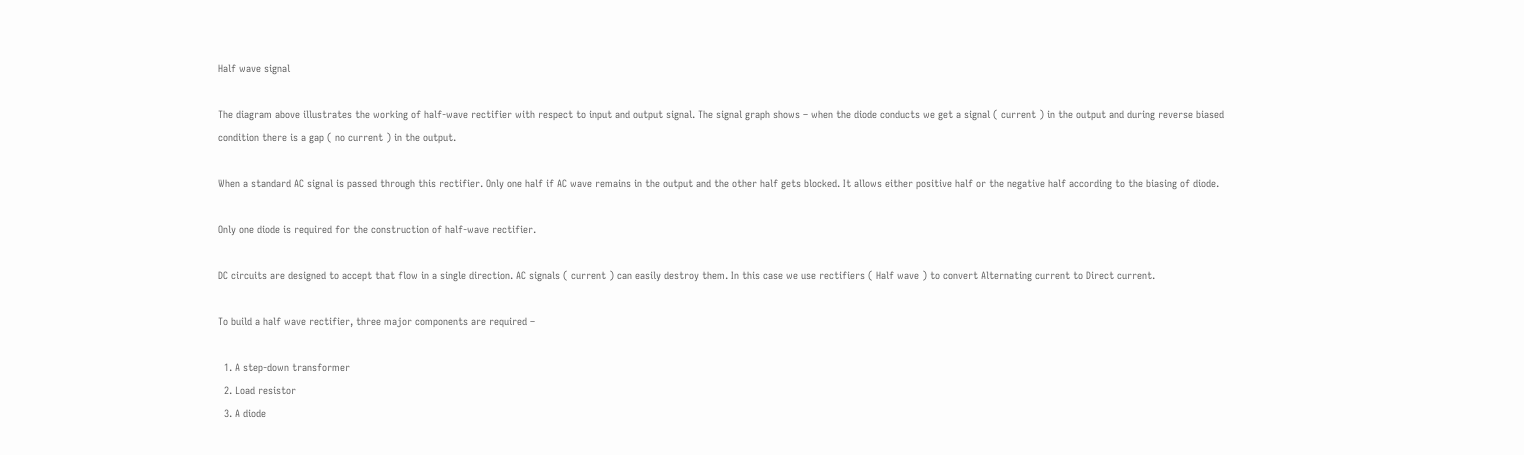Half wave signal

The diagram above illustrates the working of half-wave rectifier with respect to input and output signal. The signal graph shows – when the diode conducts we get a signal ( current ) in the output and during reverse biased condition there is a gap ( no current ) in the output.

When a standard AC signal is passed through this rectifier. Only one half if AC wave remains in the output and the other half gets blocked. It allows either positive half or the negative half according to the biasing of diode.

Only one diode is required for the construction of half-wave rectifier.

DC circuits are designed to accept that flow in a single direction. AC signals ( current ) can easily destroy them. In this case we use rectifiers ( Half wave ) to convert Alternating current to Direct current.

To build a half wave rectifier, three major components are required –

  1. A step-down transformer
  2. Load resistor
  3. A diode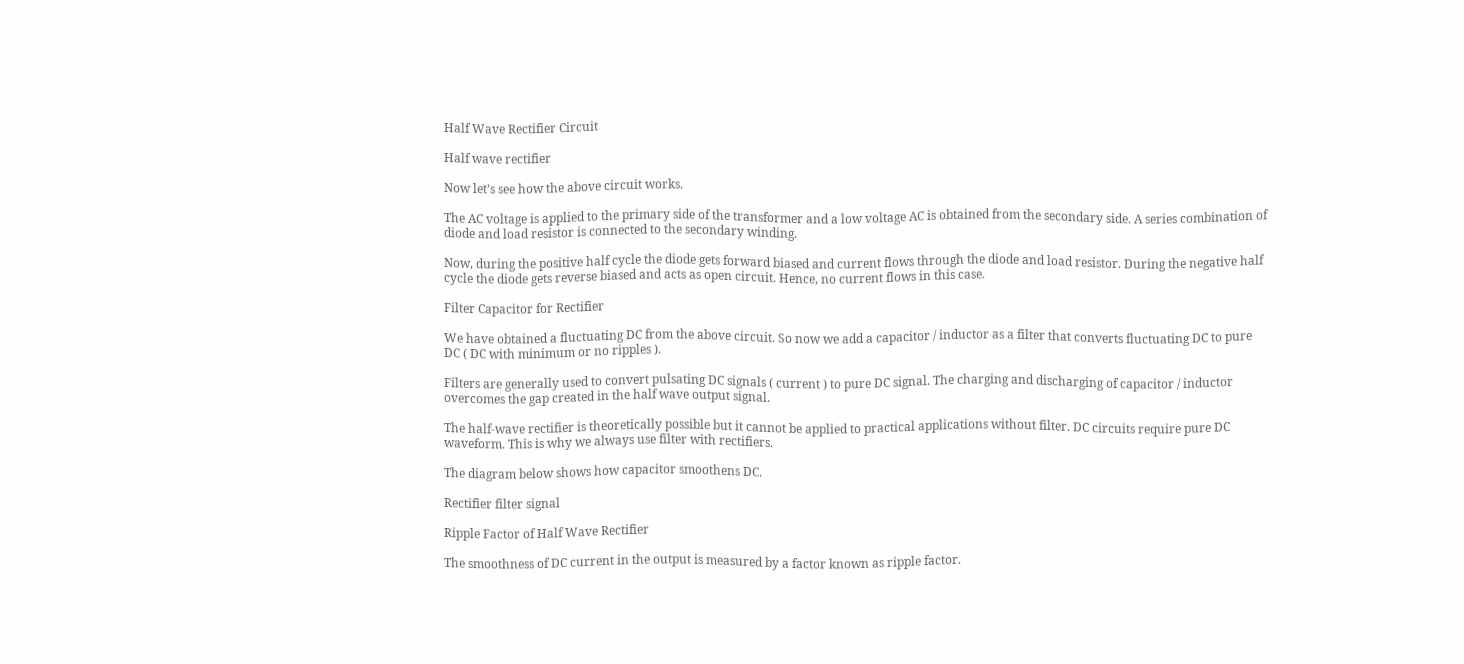Half Wave Rectifier Circuit

Half wave rectifier

Now let’s see how the above circuit works.

The AC voltage is applied to the primary side of the transformer and a low voltage AC is obtained from the secondary side. A series combination of diode and load resistor is connected to the secondary winding.

Now, during the positive half cycle the diode gets forward biased and current flows through the diode and load resistor. During the negative half cycle the diode gets reverse biased and acts as open circuit. Hence, no current flows in this case.

Filter Capacitor for Rectifier

We have obtained a fluctuating DC from the above circuit. So now we add a capacitor / inductor as a filter that converts fluctuating DC to pure DC ( DC with minimum or no ripples ).

Filters are generally used to convert pulsating DC signals ( current ) to pure DC signal. The charging and discharging of capacitor / inductor overcomes the gap created in the half wave output signal.

The half-wave rectifier is theoretically possible but it cannot be applied to practical applications without filter. DC circuits require pure DC waveform. This is why we always use filter with rectifiers.

The diagram below shows how capacitor smoothens DC.

Rectifier filter signal

Ripple Factor of Half Wave Rectifier

The smoothness of DC current in the output is measured by a factor known as ripple factor.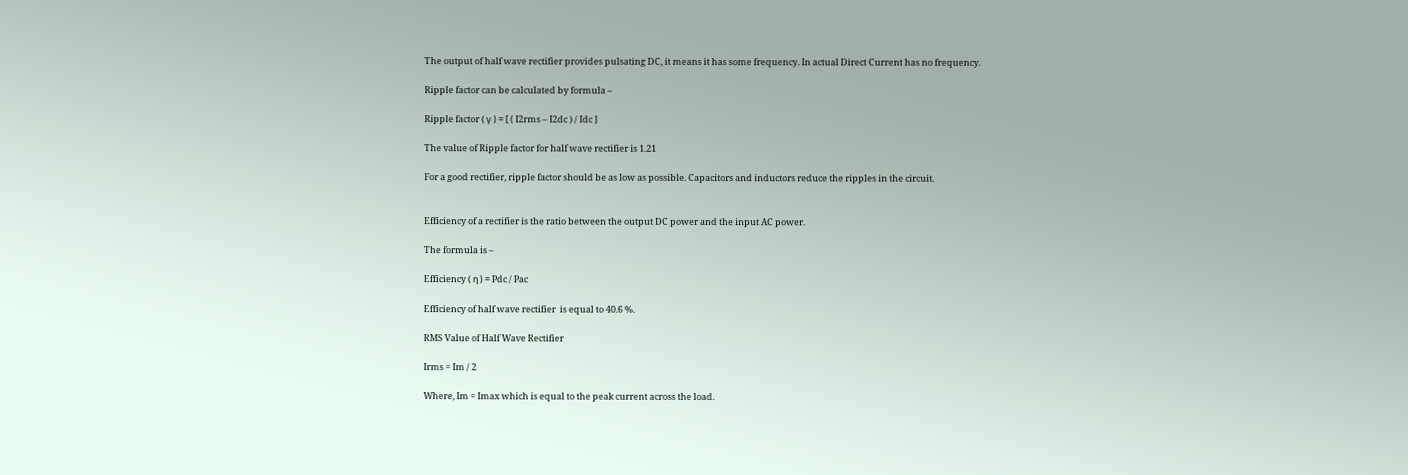The output of half wave rectifier provides pulsating DC, it means it has some frequency. In actual Direct Current has no frequency.

Ripple factor can be calculated by formula –

Ripple factor ( γ ) = [ ( I2rms – I2dc ) / Idc ]

The value of Ripple factor for half wave rectifier is 1.21

For a good rectifier, ripple factor should be as low as possible. Capacitors and inductors reduce the ripples in the circuit.


Efficiency of a rectifier is the ratio between the output DC power and the input AC power.

The formula is –

Efficiency ( η ) = Pdc / Pac

Efficiency of half wave rectifier  is equal to 40.6 %.

RMS Value of Half Wave Rectifier

Irms = Im / 2

Where, Im = Imax which is equal to the peak current across the load.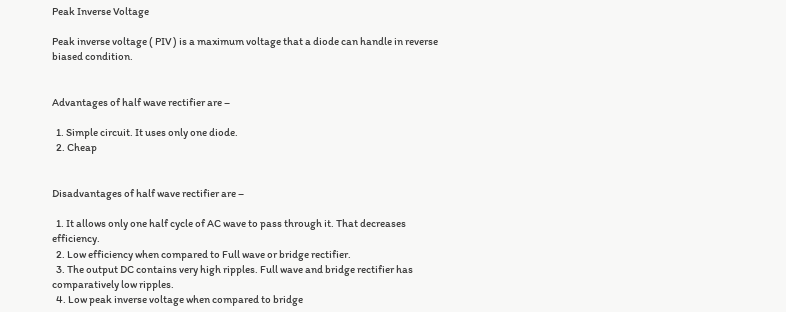Peak Inverse Voltage

Peak inverse voltage ( PIV ) is a maximum voltage that a diode can handle in reverse biased condition.


Advantages of half wave rectifier are –

  1. Simple circuit. It uses only one diode.
  2. Cheap


Disadvantages of half wave rectifier are –

  1. It allows only one half cycle of AC wave to pass through it. That decreases efficiency.
  2. Low efficiency when compared to Full wave or bridge rectifier.
  3. The output DC contains very high ripples. Full wave and bridge rectifier has comparatively low ripples.
  4. Low peak inverse voltage when compared to bridge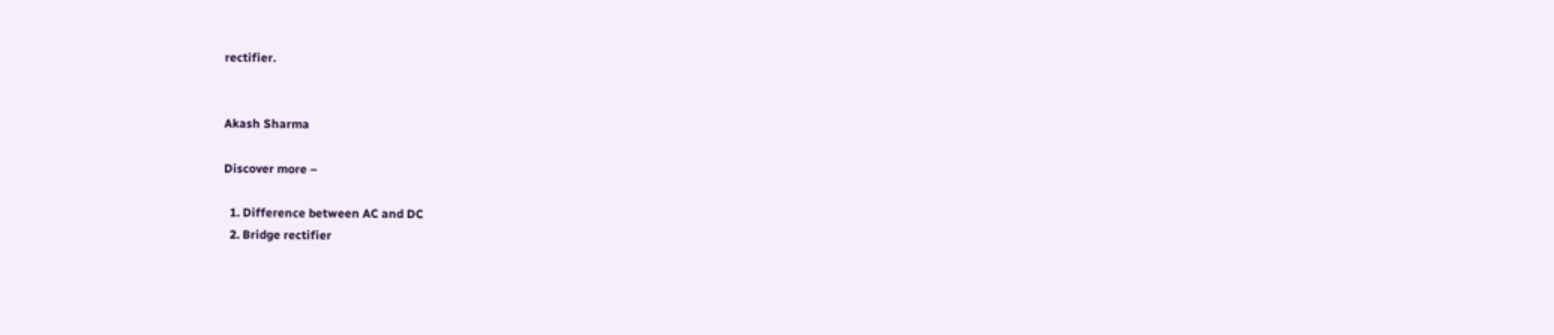rectifier.


Akash Sharma

Discover more –

  1. Difference between AC and DC
  2. Bridge rectifier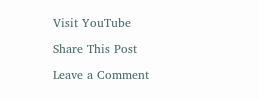Visit YouTube

Share This Post

Leave a Comment